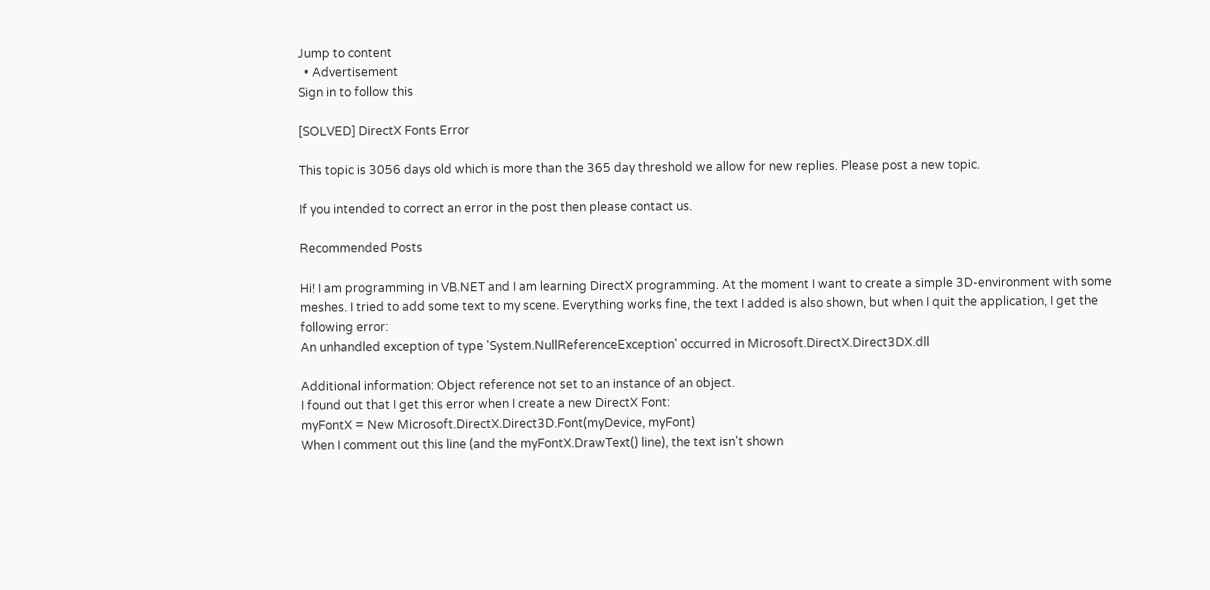Jump to content
  • Advertisement
Sign in to follow this

[SOLVED] DirectX Fonts Error

This topic is 3056 days old which is more than the 365 day threshold we allow for new replies. Please post a new topic.

If you intended to correct an error in the post then please contact us.

Recommended Posts

Hi! I am programming in VB.NET and I am learning DirectX programming. At the moment I want to create a simple 3D-environment with some meshes. I tried to add some text to my scene. Everything works fine, the text I added is also shown, but when I quit the application, I get the following error:
An unhandled exception of type 'System.NullReferenceException' occurred in Microsoft.DirectX.Direct3DX.dll

Additional information: Object reference not set to an instance of an object.
I found out that I get this error when I create a new DirectX Font:
myFontX = New Microsoft.DirectX.Direct3D.Font(myDevice, myFont)
When I comment out this line (and the myFontX.DrawText() line), the text isn't shown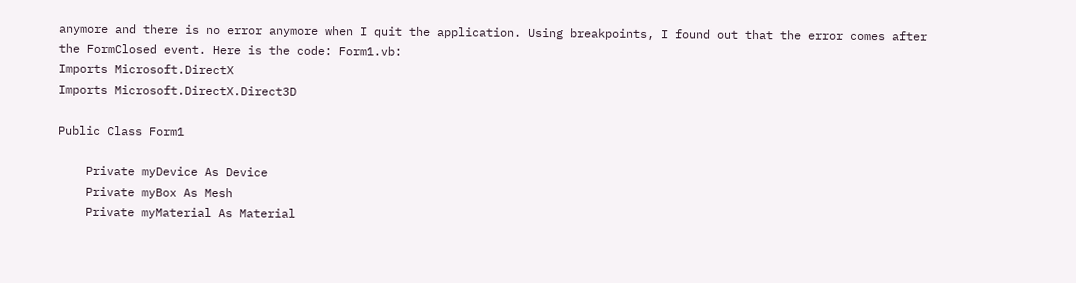anymore and there is no error anymore when I quit the application. Using breakpoints, I found out that the error comes after the FormClosed event. Here is the code: Form1.vb:
Imports Microsoft.DirectX
Imports Microsoft.DirectX.Direct3D

Public Class Form1

    Private myDevice As Device
    Private myBox As Mesh
    Private myMaterial As Material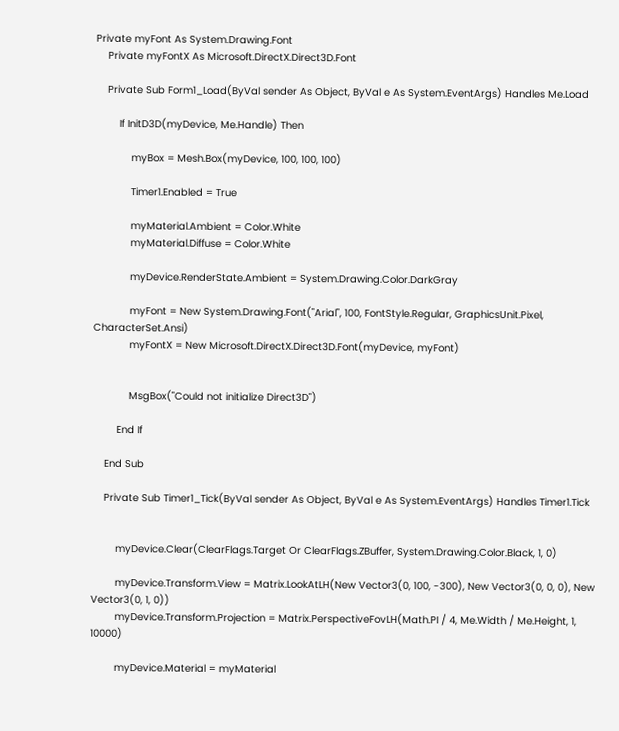Private myFont As System.Drawing.Font
    Private myFontX As Microsoft.DirectX.Direct3D.Font

    Private Sub Form1_Load(ByVal sender As Object, ByVal e As System.EventArgs) Handles Me.Load

        If InitD3D(myDevice, Me.Handle) Then

            myBox = Mesh.Box(myDevice, 100, 100, 100)

            Timer1.Enabled = True

            myMaterial.Ambient = Color.White
            myMaterial.Diffuse = Color.White

            myDevice.RenderState.Ambient = System.Drawing.Color.DarkGray

            myFont = New System.Drawing.Font("Arial", 100, FontStyle.Regular, GraphicsUnit.Pixel, CharacterSet.Ansi)
            myFontX = New Microsoft.DirectX.Direct3D.Font(myDevice, myFont)


            MsgBox("Could not initialize Direct3D")

        End If

    End Sub

    Private Sub Timer1_Tick(ByVal sender As Object, ByVal e As System.EventArgs) Handles Timer1.Tick


        myDevice.Clear(ClearFlags.Target Or ClearFlags.ZBuffer, System.Drawing.Color.Black, 1, 0)

        myDevice.Transform.View = Matrix.LookAtLH(New Vector3(0, 100, -300), New Vector3(0, 0, 0), New Vector3(0, 1, 0))
        myDevice.Transform.Projection = Matrix.PerspectiveFovLH(Math.PI / 4, Me.Width / Me.Height, 1, 10000)

        myDevice.Material = myMaterial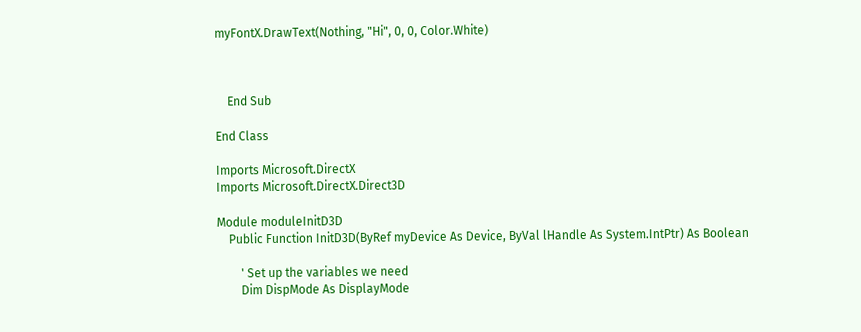myFontX.DrawText(Nothing, "Hi", 0, 0, Color.White)



    End Sub

End Class

Imports Microsoft.DirectX
Imports Microsoft.DirectX.Direct3D

Module moduleInitD3D
    Public Function InitD3D(ByRef myDevice As Device, ByVal lHandle As System.IntPtr) As Boolean

        ' Set up the variables we need
        Dim DispMode As DisplayMode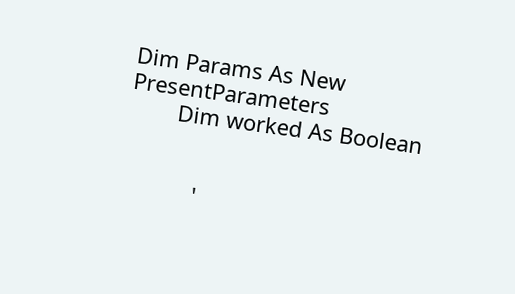Dim Params As New PresentParameters
        Dim worked As Boolean


            '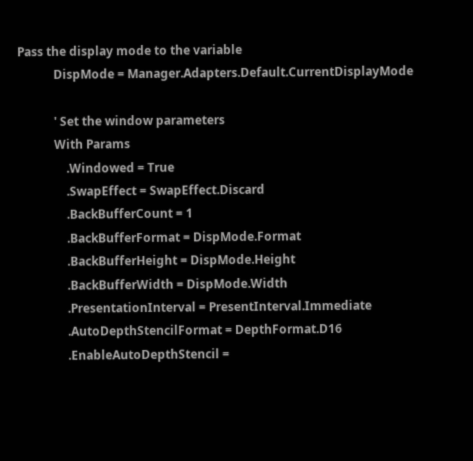Pass the display mode to the variable
            DispMode = Manager.Adapters.Default.CurrentDisplayMode

            ' Set the window parameters
            With Params
                .Windowed = True
                .SwapEffect = SwapEffect.Discard
                .BackBufferCount = 1
                .BackBufferFormat = DispMode.Format
                .BackBufferHeight = DispMode.Height
                .BackBufferWidth = DispMode.Width
                .PresentationInterval = PresentInterval.Immediate
                .AutoDepthStencilFormat = DepthFormat.D16
                .EnableAutoDepthStencil =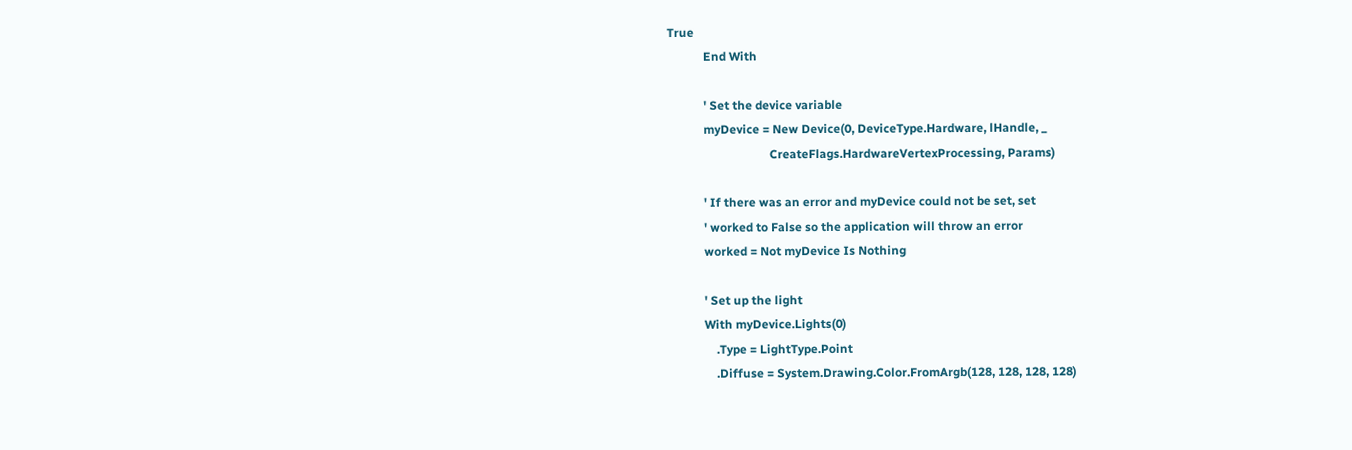True
            End With

            ' Set the device variable
            myDevice = New Device(0, DeviceType.Hardware, lHandle, _
                                  CreateFlags.HardwareVertexProcessing, Params)

            ' If there was an error and myDevice could not be set, set
            ' worked to False so the application will throw an error
            worked = Not myDevice Is Nothing

            ' Set up the light
            With myDevice.Lights(0)
                .Type = LightType.Point
                .Diffuse = System.Drawing.Color.FromArgb(128, 128, 128, 128)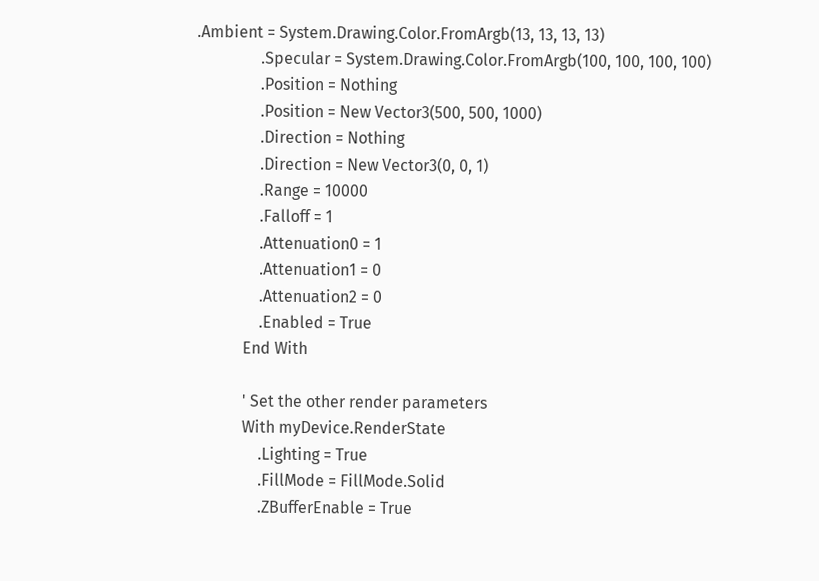.Ambient = System.Drawing.Color.FromArgb(13, 13, 13, 13)
                .Specular = System.Drawing.Color.FromArgb(100, 100, 100, 100)
                .Position = Nothing
                .Position = New Vector3(500, 500, 1000)
                .Direction = Nothing
                .Direction = New Vector3(0, 0, 1)
                .Range = 10000
                .Falloff = 1
                .Attenuation0 = 1
                .Attenuation1 = 0
                .Attenuation2 = 0
                .Enabled = True
            End With

            ' Set the other render parameters
            With myDevice.RenderState
                .Lighting = True
                .FillMode = FillMode.Solid
                .ZBufferEnable = True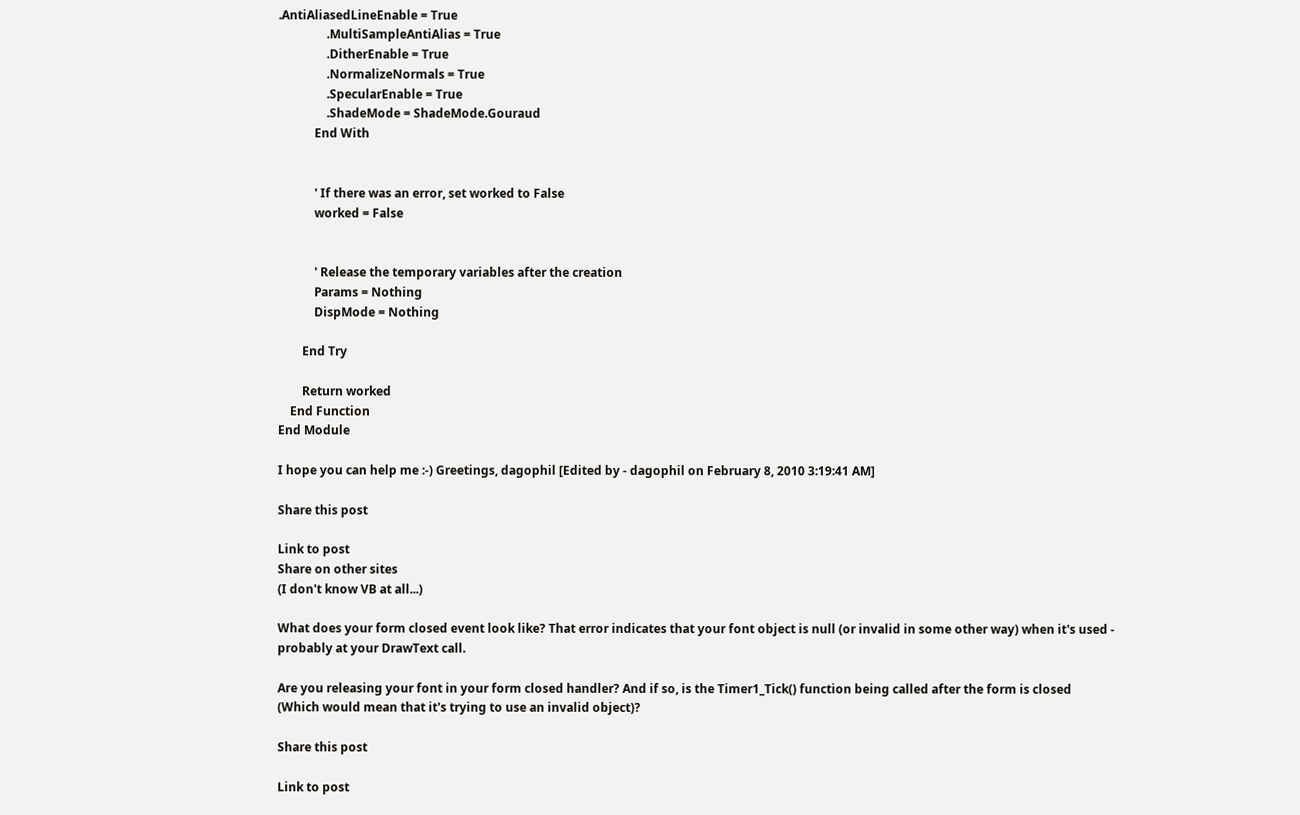.AntiAliasedLineEnable = True
                .MultiSampleAntiAlias = True
                .DitherEnable = True
                .NormalizeNormals = True
                .SpecularEnable = True
                .ShadeMode = ShadeMode.Gouraud
            End With


            ' If there was an error, set worked to False
            worked = False


            ' Release the temporary variables after the creation
            Params = Nothing
            DispMode = Nothing

        End Try

        Return worked
    End Function
End Module

I hope you can help me :-) Greetings, dagophil [Edited by - dagophil on February 8, 2010 3:19:41 AM]

Share this post

Link to post
Share on other sites
(I don't know VB at all...)

What does your form closed event look like? That error indicates that your font object is null (or invalid in some other way) when it's used - probably at your DrawText call.

Are you releasing your font in your form closed handler? And if so, is the Timer1_Tick() function being called after the form is closed (Which would mean that it's trying to use an invalid object)?

Share this post

Link to post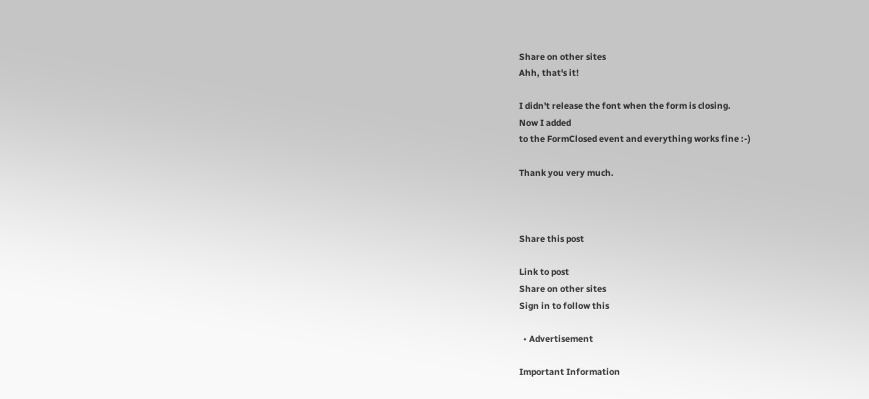Share on other sites
Ahh, that's it!

I didn't release the font when the form is closing.
Now I added
to the FormClosed event and everything works fine :-)

Thank you very much.



Share this post

Link to post
Share on other sites
Sign in to follow this

  • Advertisement

Important Information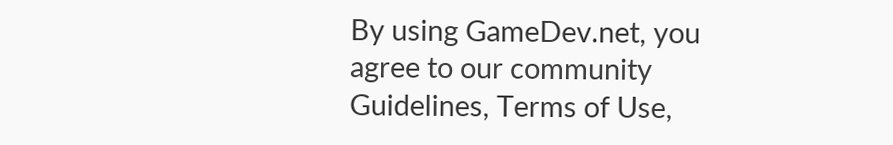By using GameDev.net, you agree to our community Guidelines, Terms of Use,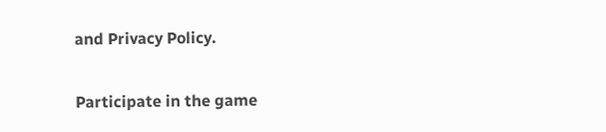and Privacy Policy.

Participate in the game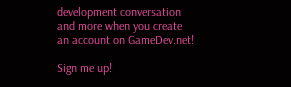development conversation and more when you create an account on GameDev.net!

Sign me up!